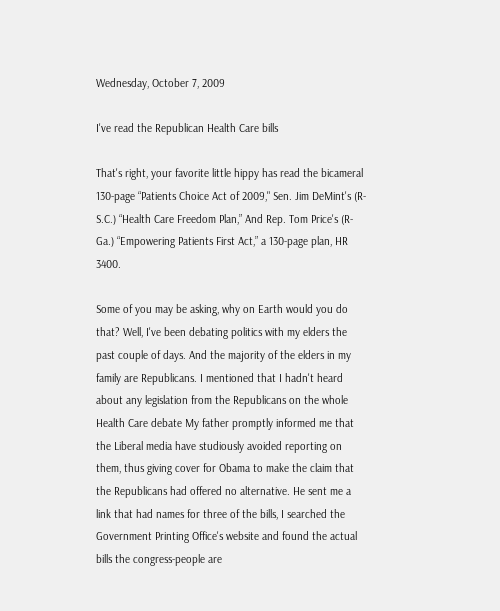Wednesday, October 7, 2009

I've read the Republican Health Care bills

That's right, your favorite little hippy has read the bicameral 130-page “Patients Choice Act of 2009," Sen. Jim DeMint's (R-S.C.) “Health Care Freedom Plan,” And Rep. Tom Price's (R-Ga.) “Empowering Patients First Act,” a 130-page plan, HR 3400.

Some of you may be asking, why on Earth would you do that? Well, I've been debating politics with my elders the past couple of days. And the majority of the elders in my family are Republicans. I mentioned that I hadn't heard about any legislation from the Republicans on the whole Health Care debate My father promptly informed me that the Liberal media have studiously avoided reporting on them, thus giving cover for Obama to make the claim that the Republicans had offered no alternative. He sent me a link that had names for three of the bills, I searched the Government Printing Office's website and found the actual bills the congress-people are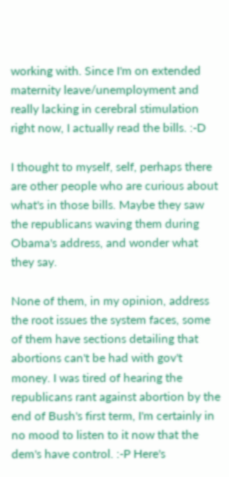working with. Since I'm on extended maternity leave/unemployment and really lacking in cerebral stimulation right now, I actually read the bills. :-D

I thought to myself, self, perhaps there are other people who are curious about what's in those bills. Maybe they saw the republicans waving them during Obama's address, and wonder what they say.

None of them, in my opinion, address the root issues the system faces, some of them have sections detailing that abortions can't be had with gov't money. I was tired of hearing the republicans rant against abortion by the end of Bush's first term, I'm certainly in no mood to listen to it now that the dem's have control. :-P Here's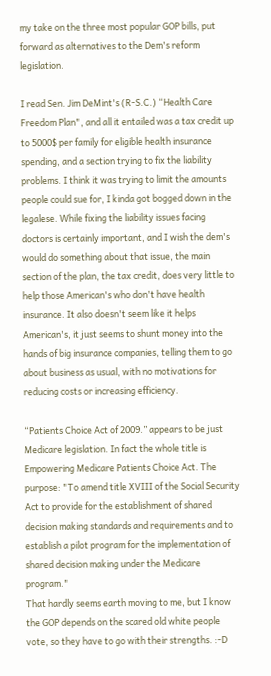my take on the three most popular GOP bills, put forward as alternatives to the Dem's reform legislation.

I read Sen. Jim DeMint's (R-S.C.) “Health Care Freedom Plan", and all it entailed was a tax credit up to 5000$ per family for eligible health insurance spending, and a section trying to fix the liability problems. I think it was trying to limit the amounts people could sue for, I kinda got bogged down in the legalese. While fixing the liability issues facing doctors is certainly important, and I wish the dem's would do something about that issue, the main section of the plan, the tax credit, does very little to help those American's who don't have health insurance. It also doesn't seem like it helps American's, it just seems to shunt money into the hands of big insurance companies, telling them to go about business as usual, with no motivations for reducing costs or increasing efficiency.

“Patients Choice Act of 2009.” appears to be just Medicare legislation. In fact the whole title is Empowering Medicare Patients Choice Act. The purpose: "To amend title XVIII of the Social Security Act to provide for the establishment of shared decision making standards and requirements and to establish a pilot program for the implementation of shared decision making under the Medicare program."
That hardly seems earth moving to me, but I know the GOP depends on the scared old white people vote, so they have to go with their strengths. :-D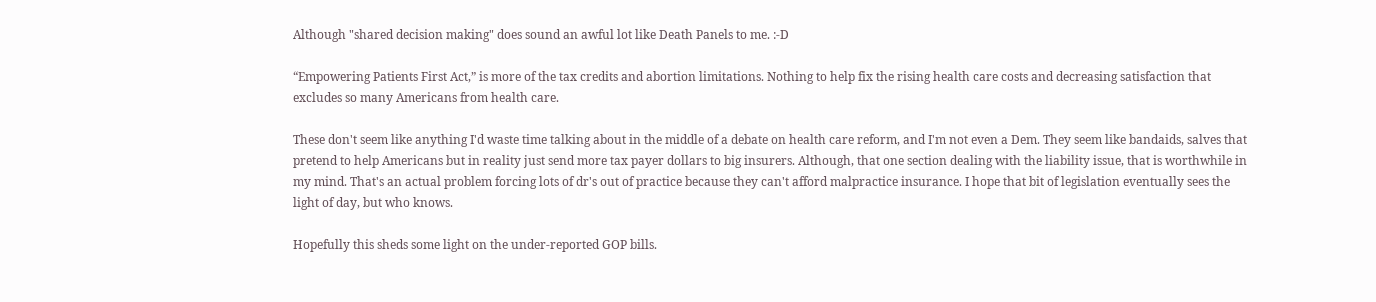Although "shared decision making" does sound an awful lot like Death Panels to me. :-D

“Empowering Patients First Act,” is more of the tax credits and abortion limitations. Nothing to help fix the rising health care costs and decreasing satisfaction that excludes so many Americans from health care.

These don't seem like anything I'd waste time talking about in the middle of a debate on health care reform, and I'm not even a Dem. They seem like bandaids, salves that pretend to help Americans but in reality just send more tax payer dollars to big insurers. Although, that one section dealing with the liability issue, that is worthwhile in my mind. That's an actual problem forcing lots of dr's out of practice because they can't afford malpractice insurance. I hope that bit of legislation eventually sees the light of day, but who knows.

Hopefully this sheds some light on the under-reported GOP bills.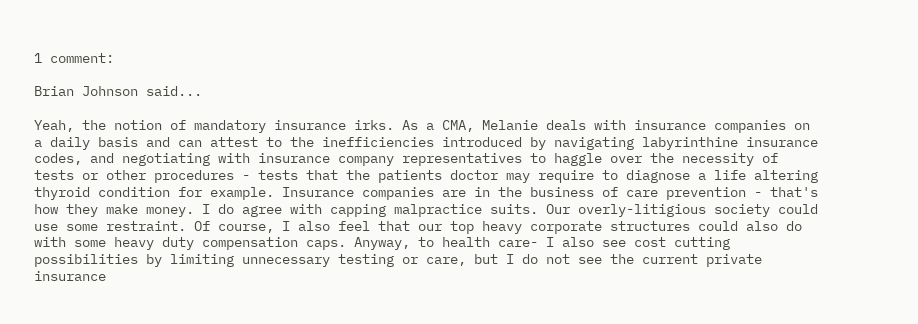1 comment:

Brian Johnson said...

Yeah, the notion of mandatory insurance irks. As a CMA, Melanie deals with insurance companies on a daily basis and can attest to the inefficiencies introduced by navigating labyrinthine insurance codes, and negotiating with insurance company representatives to haggle over the necessity of tests or other procedures - tests that the patients doctor may require to diagnose a life altering thyroid condition for example. Insurance companies are in the business of care prevention - that's how they make money. I do agree with capping malpractice suits. Our overly-litigious society could use some restraint. Of course, I also feel that our top heavy corporate structures could also do with some heavy duty compensation caps. Anyway, to health care- I also see cost cutting possibilities by limiting unnecessary testing or care, but I do not see the current private insurance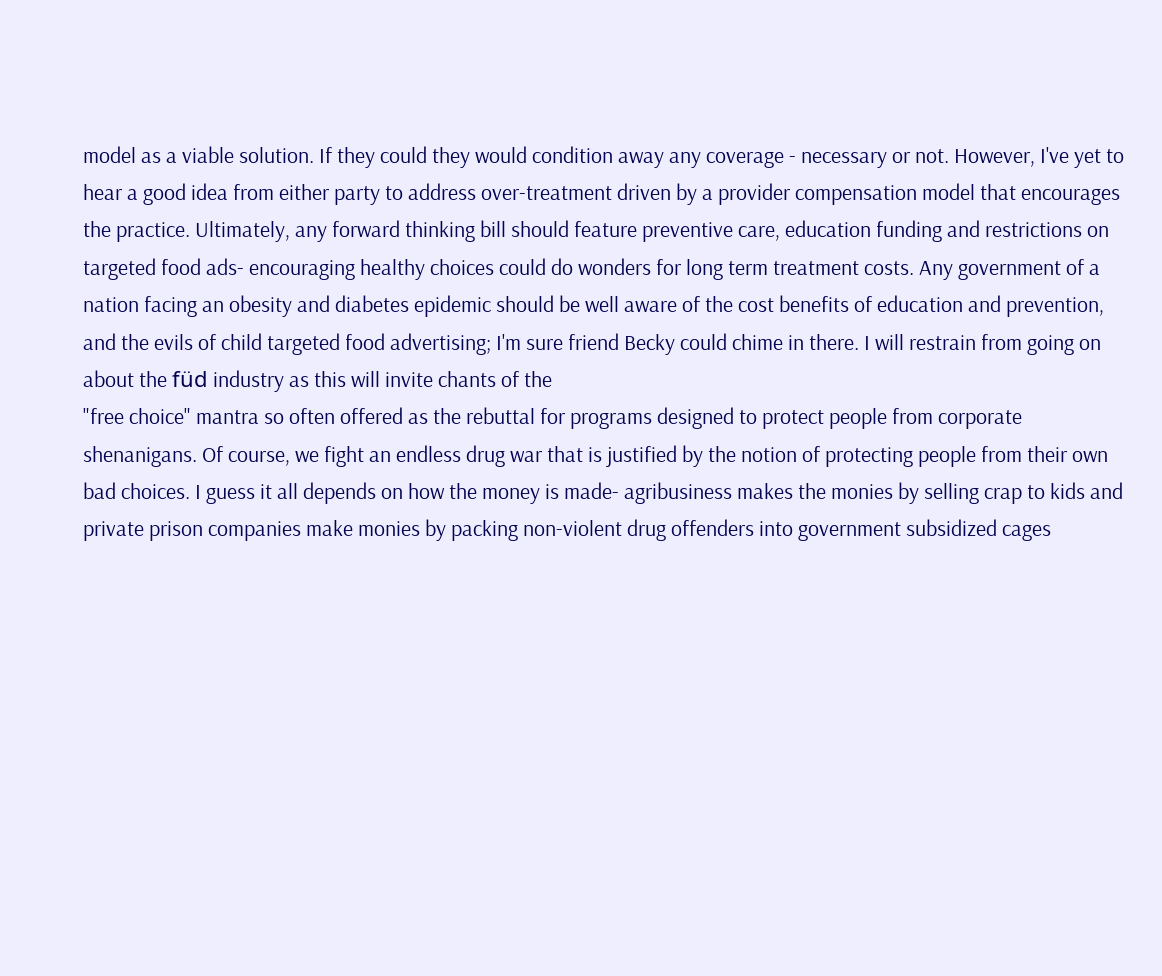model as a viable solution. If they could they would condition away any coverage - necessary or not. However, I've yet to hear a good idea from either party to address over-treatment driven by a provider compensation model that encourages the practice. Ultimately, any forward thinking bill should feature preventive care, education funding and restrictions on targeted food ads- encouraging healthy choices could do wonders for long term treatment costs. Any government of a nation facing an obesity and diabetes epidemic should be well aware of the cost benefits of education and prevention, and the evils of child targeted food advertising; I'm sure friend Becky could chime in there. I will restrain from going on about the füd industry as this will invite chants of the
"free choice" mantra so often offered as the rebuttal for programs designed to protect people from corporate shenanigans. Of course, we fight an endless drug war that is justified by the notion of protecting people from their own bad choices. I guess it all depends on how the money is made- agribusiness makes the monies by selling crap to kids and private prison companies make monies by packing non-violent drug offenders into government subsidized cages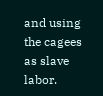and using the cagees as slave labor.